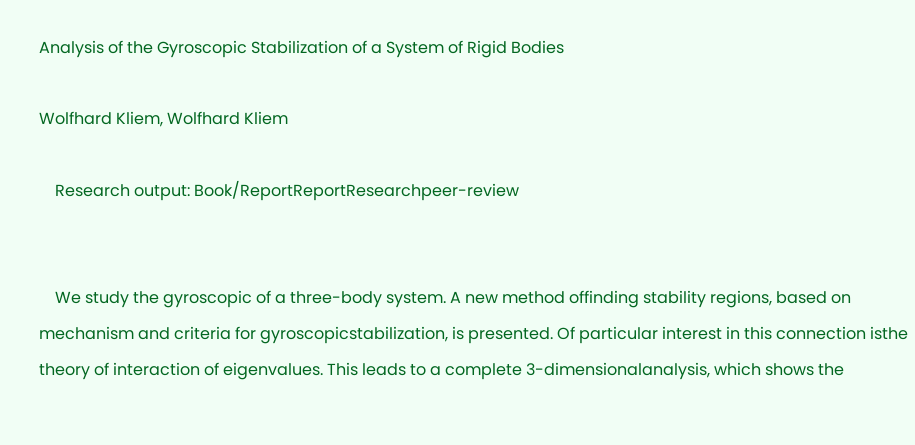Analysis of the Gyroscopic Stabilization of a System of Rigid Bodies

Wolfhard Kliem, Wolfhard Kliem

    Research output: Book/ReportReportResearchpeer-review


    We study the gyroscopic of a three-body system. A new method offinding stability regions, based on mechanism and criteria for gyroscopicstabilization, is presented. Of particular interest in this connection isthe theory of interaction of eigenvalues. This leads to a complete 3-dimensionalanalysis, which shows the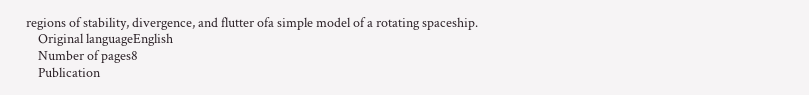regions of stability, divergence, and flutter ofa simple model of a rotating spaceship.
    Original languageEnglish
    Number of pages8
    Publication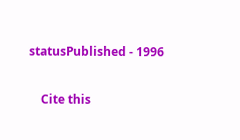statusPublished - 1996

    Cite this